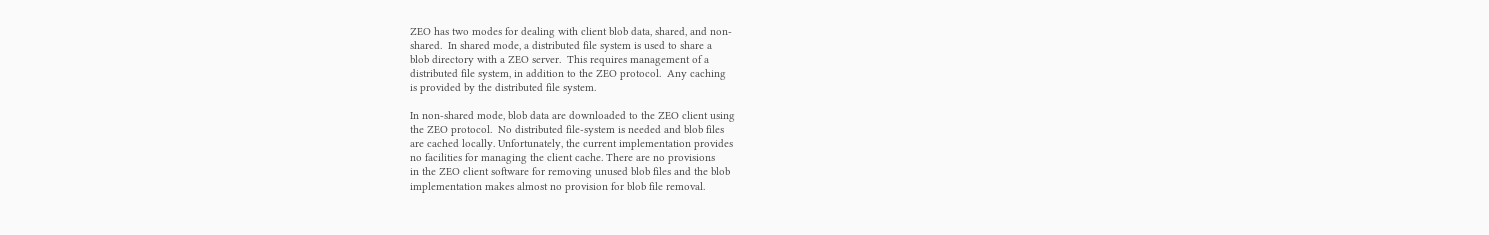ZEO has two modes for dealing with client blob data, shared, and non-
shared.  In shared mode, a distributed file system is used to share a
blob directory with a ZEO server.  This requires management of a
distributed file system, in addition to the ZEO protocol.  Any caching
is provided by the distributed file system.

In non-shared mode, blob data are downloaded to the ZEO client using
the ZEO protocol.  No distributed file-system is needed and blob files
are cached locally. Unfortunately, the current implementation provides
no facilities for managing the client cache. There are no provisions
in the ZEO client software for removing unused blob files and the blob
implementation makes almost no provision for blob file removal.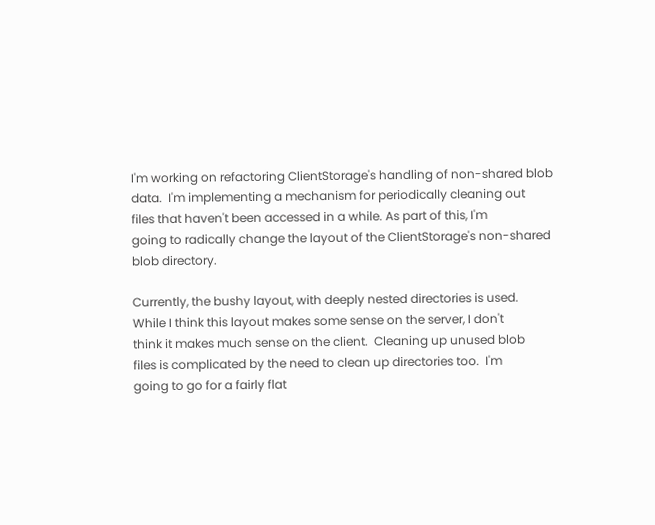I'm working on refactoring ClientStorage's handling of non-shared blob
data.  I'm implementing a mechanism for periodically cleaning out
files that haven't been accessed in a while. As part of this, I'm
going to radically change the layout of the ClientStorage's non-shared
blob directory.

Currently, the bushy layout, with deeply nested directories is used.
While I think this layout makes some sense on the server, I don't
think it makes much sense on the client.  Cleaning up unused blob
files is complicated by the need to clean up directories too.  I'm
going to go for a fairly flat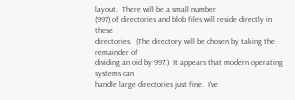layout.  There will be a small number
(997) of directories and blob files will reside directly in these
directories.  (The directory will be chosen by taking the remainder of
dividing an oid by 997.)  It appears that modern operating systems can
handle large directories just fine.  I've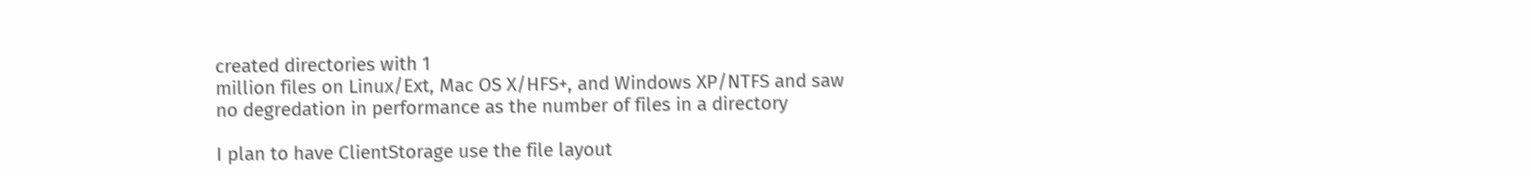created directories with 1
million files on Linux/Ext, Mac OS X/HFS+, and Windows XP/NTFS and saw
no degredation in performance as the number of files in a directory

I plan to have ClientStorage use the file layout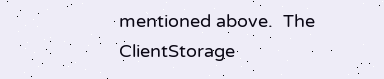mentioned above.  The
ClientStorage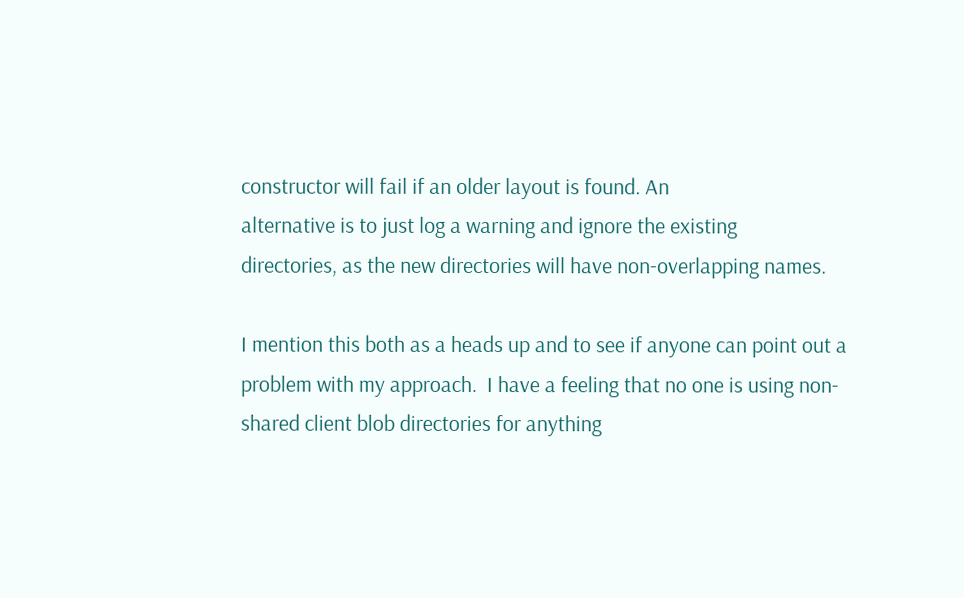constructor will fail if an older layout is found. An
alternative is to just log a warning and ignore the existing
directories, as the new directories will have non-overlapping names.

I mention this both as a heads up and to see if anyone can point out a
problem with my approach.  I have a feeling that no one is using non-
shared client blob directories for anything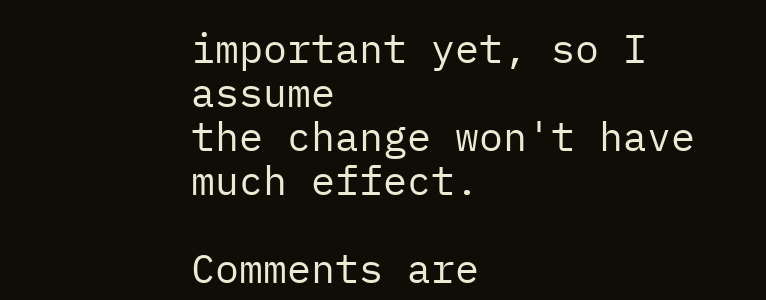important yet, so I assume
the change won't have much effect.

Comments are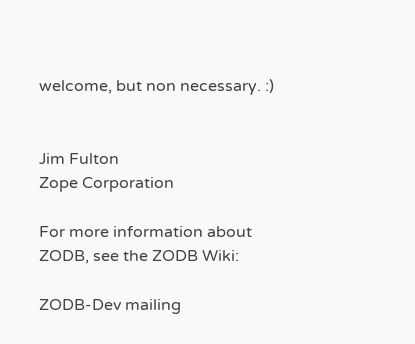welcome, but non necessary. :)


Jim Fulton
Zope Corporation

For more information about ZODB, see the ZODB Wiki:

ZODB-Dev mailing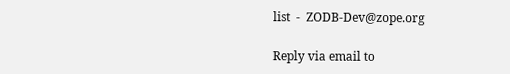list  -  ZODB-Dev@zope.org

Reply via email to